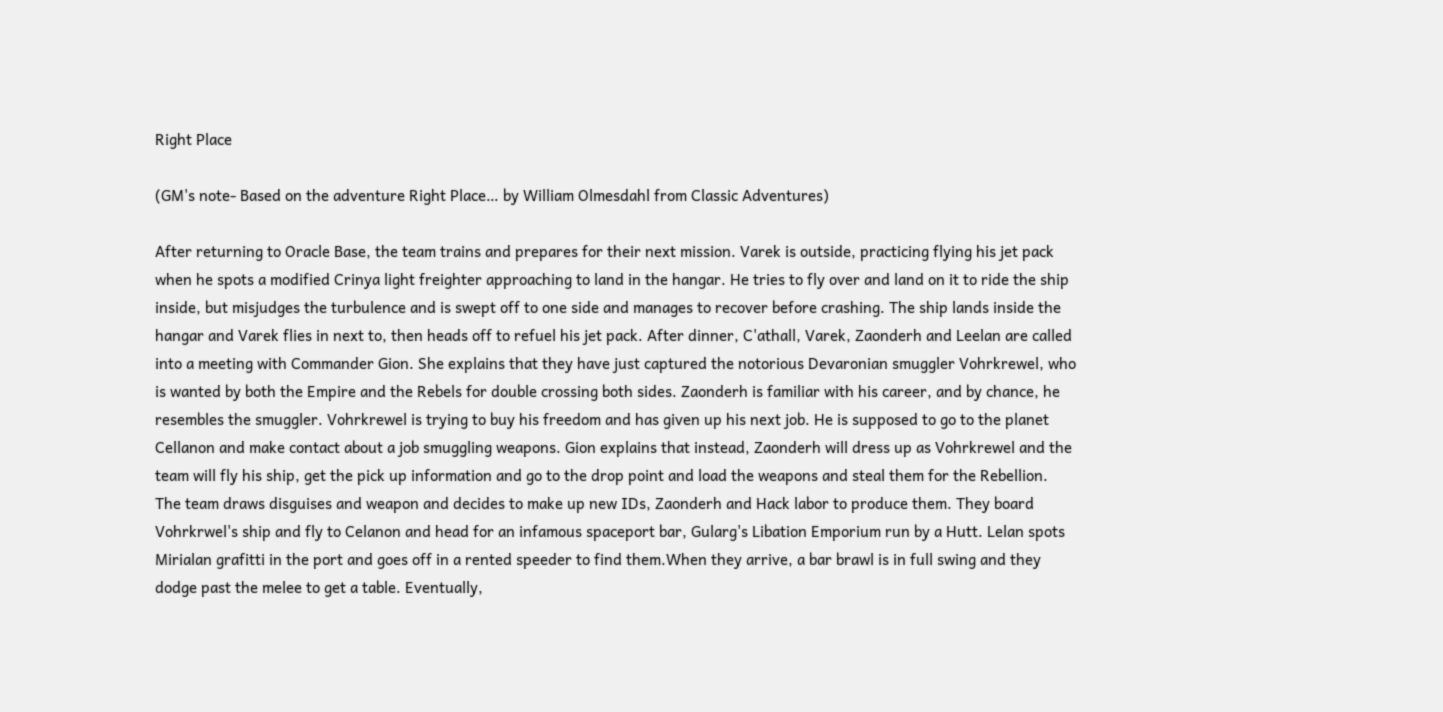Right Place

(GM's note- Based on the adventure Right Place… by William Olmesdahl from Classic Adventures)

After returning to Oracle Base, the team trains and prepares for their next mission. Varek is outside, practicing flying his jet pack when he spots a modified Crinya light freighter approaching to land in the hangar. He tries to fly over and land on it to ride the ship inside, but misjudges the turbulence and is swept off to one side and manages to recover before crashing. The ship lands inside the hangar and Varek flies in next to, then heads off to refuel his jet pack. After dinner, C'athall, Varek, Zaonderh and Leelan are called into a meeting with Commander Gion. She explains that they have just captured the notorious Devaronian smuggler Vohrkrewel, who is wanted by both the Empire and the Rebels for double crossing both sides. Zaonderh is familiar with his career, and by chance, he resembles the smuggler. Vohrkrewel is trying to buy his freedom and has given up his next job. He is supposed to go to the planet Cellanon and make contact about a job smuggling weapons. Gion explains that instead, Zaonderh will dress up as Vohrkrewel and the team will fly his ship, get the pick up information and go to the drop point and load the weapons and steal them for the Rebellion.
The team draws disguises and weapon and decides to make up new IDs, Zaonderh and Hack labor to produce them. They board Vohrkrwel's ship and fly to Celanon and head for an infamous spaceport bar, Gularg's Libation Emporium run by a Hutt. Lelan spots Mirialan grafitti in the port and goes off in a rented speeder to find them.When they arrive, a bar brawl is in full swing and they dodge past the melee to get a table. Eventually,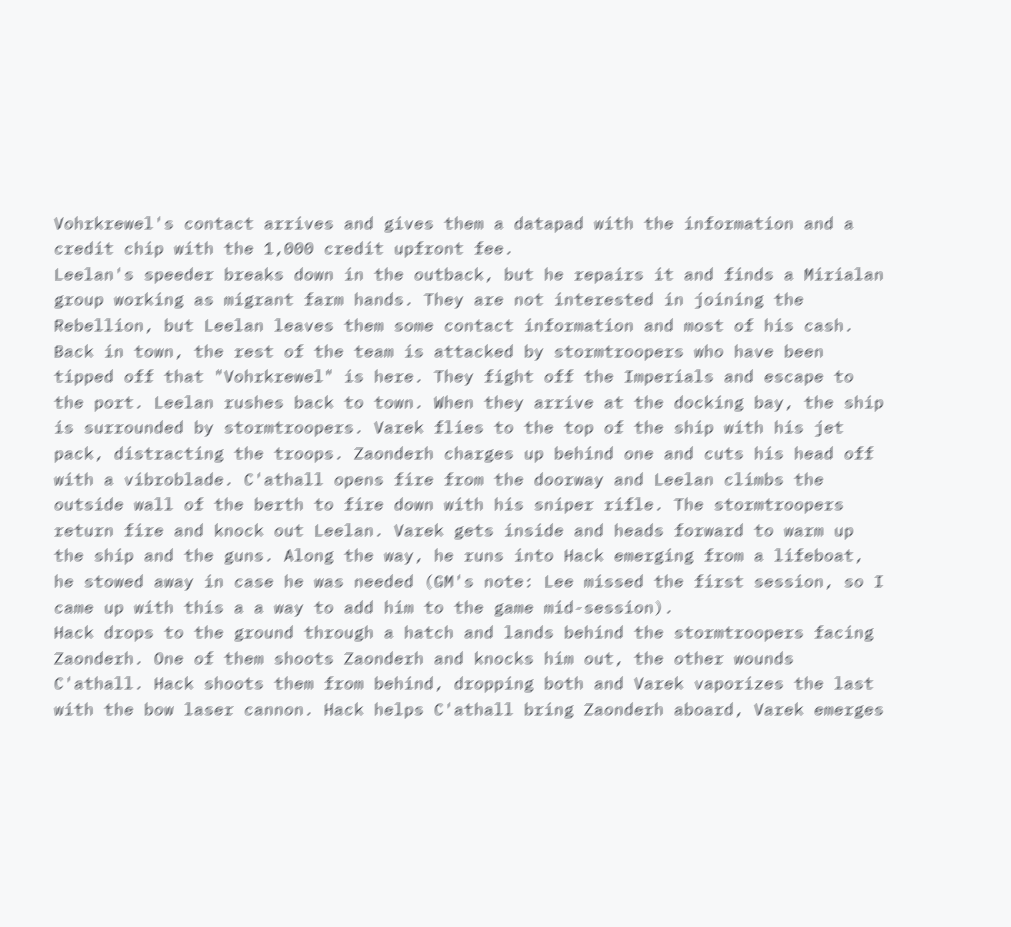Vohrkrewel's contact arrives and gives them a datapad with the information and a credit chip with the 1,000 credit upfront fee.
Leelan's speeder breaks down in the outback, but he repairs it and finds a Mirialan group working as migrant farm hands. They are not interested in joining the Rebellion, but Leelan leaves them some contact information and most of his cash.
Back in town, the rest of the team is attacked by stormtroopers who have been tipped off that "Vohrkrewel" is here. They fight off the Imperials and escape to the port. Leelan rushes back to town. When they arrive at the docking bay, the ship is surrounded by stormtroopers. Varek flies to the top of the ship with his jet pack, distracting the troops. Zaonderh charges up behind one and cuts his head off with a vibroblade. C'athall opens fire from the doorway and Leelan climbs the outside wall of the berth to fire down with his sniper rifle. The stormtroopers return fire and knock out Leelan. Varek gets inside and heads forward to warm up the ship and the guns. Along the way, he runs into Hack emerging from a lifeboat, he stowed away in case he was needed (GM's note: Lee missed the first session, so I came up with this a a way to add him to the game mid-session).
Hack drops to the ground through a hatch and lands behind the stormtroopers facing Zaonderh. One of them shoots Zaonderh and knocks him out, the other wounds C'athall. Hack shoots them from behind, dropping both and Varek vaporizes the last with the bow laser cannon. Hack helps C'athall bring Zaonderh aboard, Varek emerges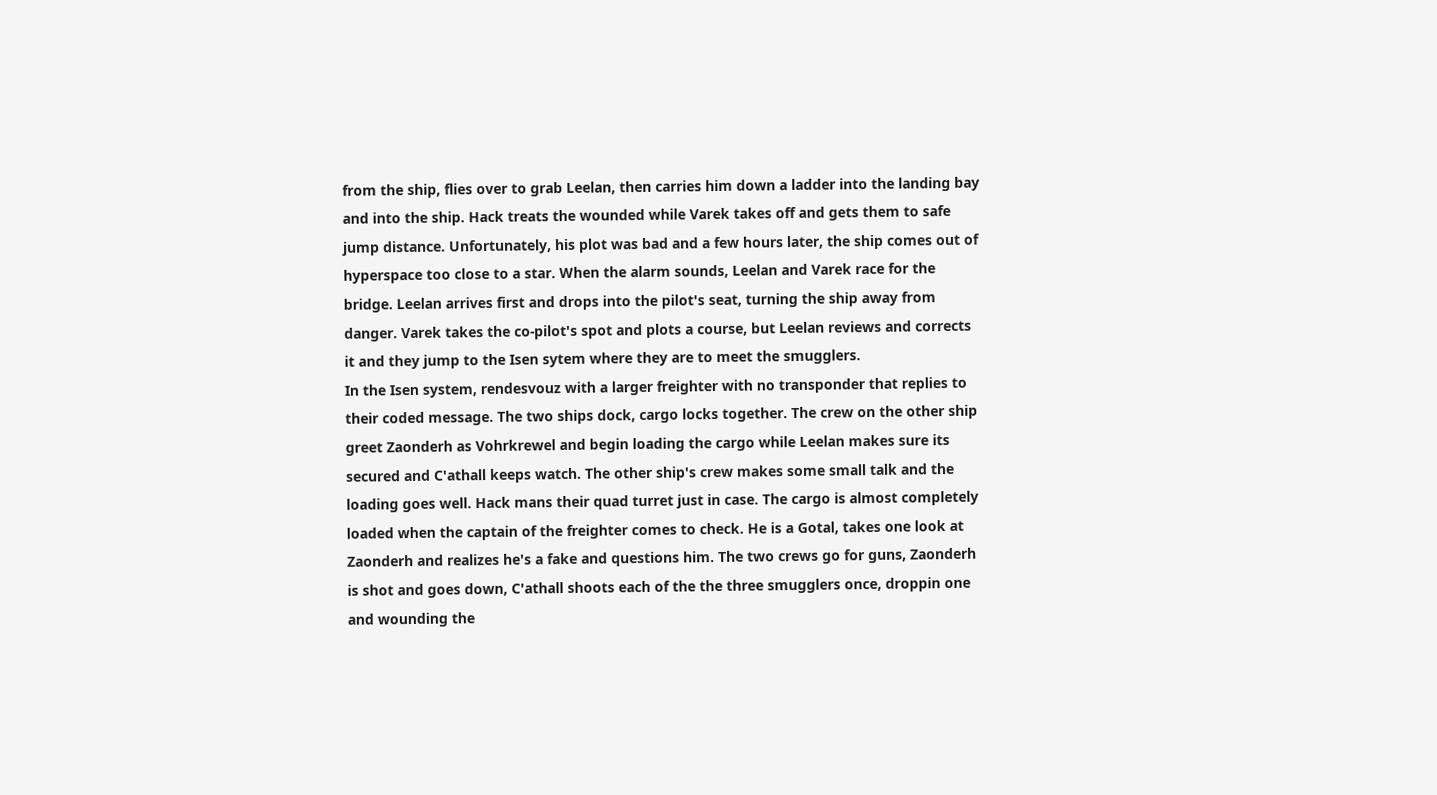from the ship, flies over to grab Leelan, then carries him down a ladder into the landing bay and into the ship. Hack treats the wounded while Varek takes off and gets them to safe jump distance. Unfortunately, his plot was bad and a few hours later, the ship comes out of hyperspace too close to a star. When the alarm sounds, Leelan and Varek race for the bridge. Leelan arrives first and drops into the pilot's seat, turning the ship away from danger. Varek takes the co-pilot's spot and plots a course, but Leelan reviews and corrects it and they jump to the Isen sytem where they are to meet the smugglers.
In the Isen system, rendesvouz with a larger freighter with no transponder that replies to their coded message. The two ships dock, cargo locks together. The crew on the other ship greet Zaonderh as Vohrkrewel and begin loading the cargo while Leelan makes sure its secured and C'athall keeps watch. The other ship's crew makes some small talk and the loading goes well. Hack mans their quad turret just in case. The cargo is almost completely loaded when the captain of the freighter comes to check. He is a Gotal, takes one look at Zaonderh and realizes he's a fake and questions him. The two crews go for guns, Zaonderh is shot and goes down, C'athall shoots each of the the three smugglers once, droppin one and wounding the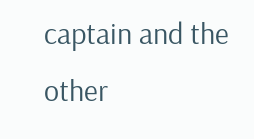captain and the other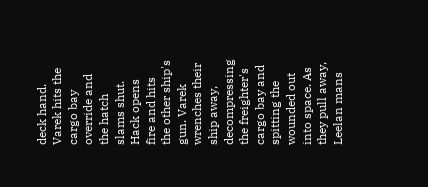deck hand. Varek hits the cargo bay override and the hatch slams shut. Hack opens fire and hits the other ship's gun. Varek wrenches their ship away, decompressing the freighter's cargo bay and spitting the wounded out into space. As they pull away, Leelan mans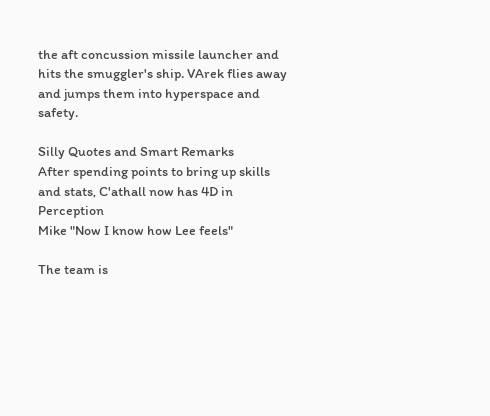the aft concussion missile launcher and hits the smuggler's ship. VArek flies away and jumps them into hyperspace and safety.

Silly Quotes and Smart Remarks
After spending points to bring up skills and stats, C'athall now has 4D in Perception
Mike "Now I know how Lee feels"

The team is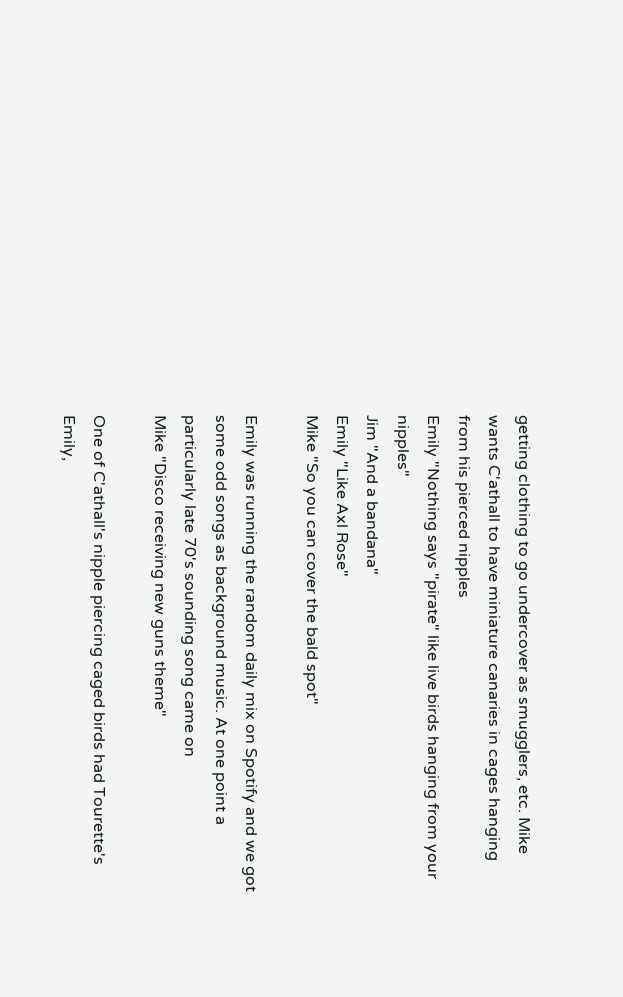getting clothing to go undercover as smugglers, etc. Mike wants C'athall to have miniature canaries in cages hanging from his pierced nipples
Emily "Nothing says "pirate" like live birds hanging from your nipples"
Jim "And a bandana"
Emily "Like Axl Rose"
Mike "So you can cover the bald spot"

Emily was running the random daily mix on Spotify and we got some odd songs as background music. At one point a particularly late 70's sounding song came on
Mike "Disco receiving new guns theme"

One of C'athall's nipple piercing caged birds had Tourette's
Emily,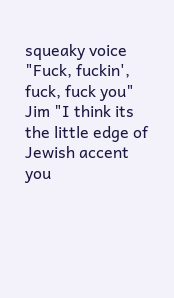squeaky voice "Fuck, fuckin', fuck, fuck you"
Jim "I think its the little edge of Jewish accent you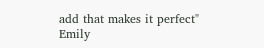add that makes it perfect"
Emily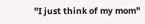"I just think of my mom"